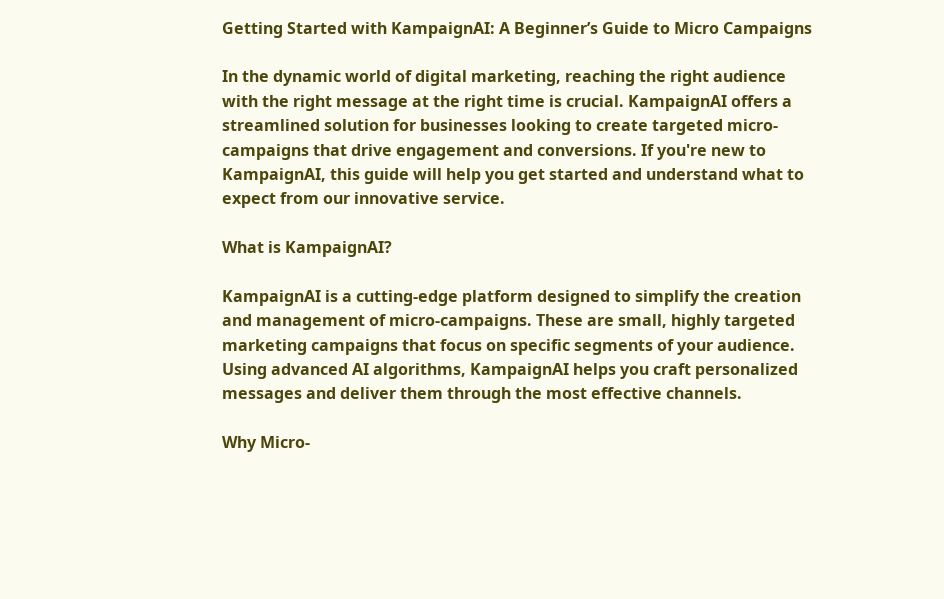Getting Started with KampaignAI: A Beginner’s Guide to Micro Campaigns

In the dynamic world of digital marketing, reaching the right audience with the right message at the right time is crucial. KampaignAI offers a streamlined solution for businesses looking to create targeted micro-campaigns that drive engagement and conversions. If you're new to KampaignAI, this guide will help you get started and understand what to expect from our innovative service.

What is KampaignAI?

KampaignAI is a cutting-edge platform designed to simplify the creation and management of micro-campaigns. These are small, highly targeted marketing campaigns that focus on specific segments of your audience. Using advanced AI algorithms, KampaignAI helps you craft personalized messages and deliver them through the most effective channels.

Why Micro-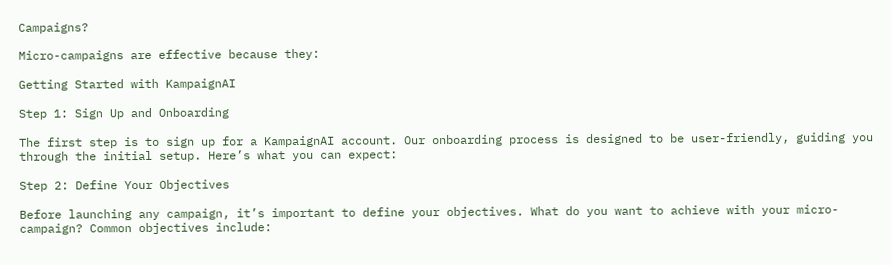Campaigns?

Micro-campaigns are effective because they:

Getting Started with KampaignAI

Step 1: Sign Up and Onboarding

The first step is to sign up for a KampaignAI account. Our onboarding process is designed to be user-friendly, guiding you through the initial setup. Here’s what you can expect:

Step 2: Define Your Objectives

Before launching any campaign, it’s important to define your objectives. What do you want to achieve with your micro-campaign? Common objectives include: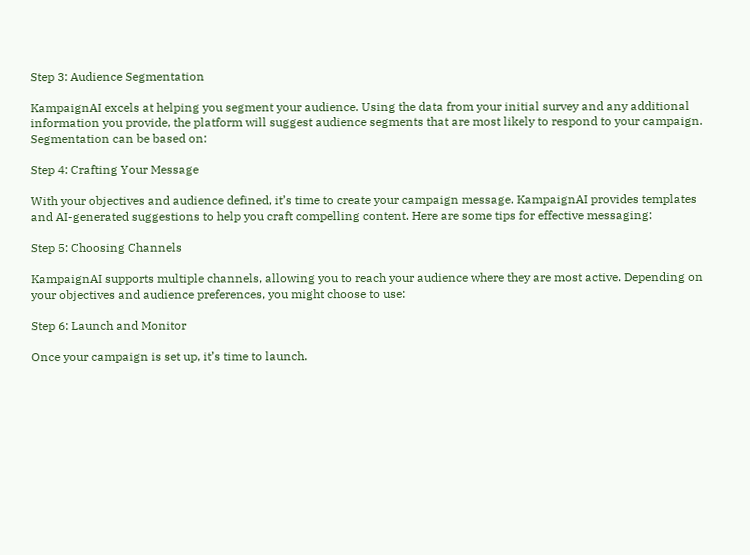Step 3: Audience Segmentation

KampaignAI excels at helping you segment your audience. Using the data from your initial survey and any additional information you provide, the platform will suggest audience segments that are most likely to respond to your campaign. Segmentation can be based on:

Step 4: Crafting Your Message

With your objectives and audience defined, it’s time to create your campaign message. KampaignAI provides templates and AI-generated suggestions to help you craft compelling content. Here are some tips for effective messaging:

Step 5: Choosing Channels

KampaignAI supports multiple channels, allowing you to reach your audience where they are most active. Depending on your objectives and audience preferences, you might choose to use:

Step 6: Launch and Monitor

Once your campaign is set up, it’s time to launch.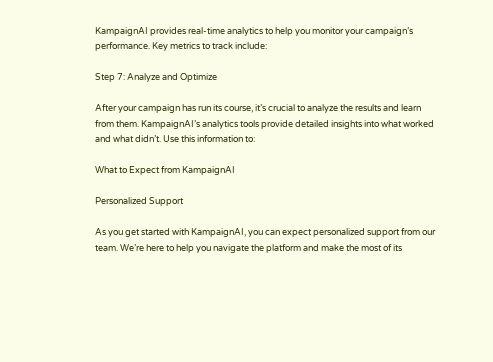KampaignAI provides real-time analytics to help you monitor your campaign’s performance. Key metrics to track include:

Step 7: Analyze and Optimize

After your campaign has run its course, it’s crucial to analyze the results and learn from them. KampaignAI’s analytics tools provide detailed insights into what worked and what didn’t. Use this information to:

What to Expect from KampaignAI

Personalized Support

As you get started with KampaignAI, you can expect personalized support from our team. We’re here to help you navigate the platform and make the most of its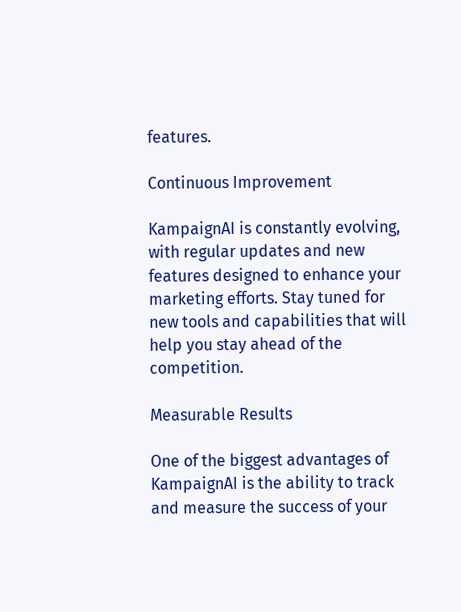features.

Continuous Improvement

KampaignAI is constantly evolving, with regular updates and new features designed to enhance your marketing efforts. Stay tuned for new tools and capabilities that will help you stay ahead of the competition.

Measurable Results

One of the biggest advantages of KampaignAI is the ability to track and measure the success of your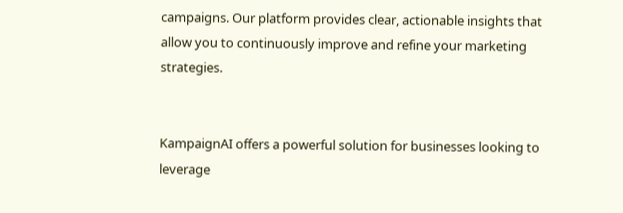campaigns. Our platform provides clear, actionable insights that allow you to continuously improve and refine your marketing strategies.


KampaignAI offers a powerful solution for businesses looking to leverage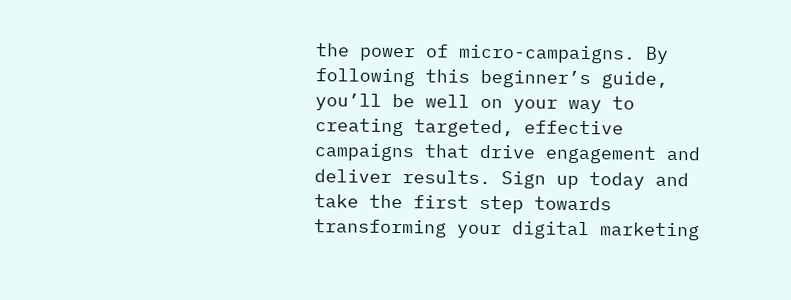the power of micro-campaigns. By following this beginner’s guide, you’ll be well on your way to creating targeted, effective campaigns that drive engagement and deliver results. Sign up today and take the first step towards transforming your digital marketing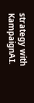strategy with KampaignAI.